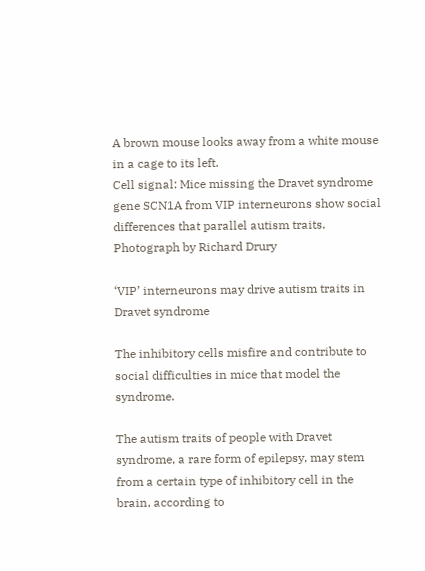A brown mouse looks away from a white mouse in a cage to its left.
Cell signal: Mice missing the Dravet syndrome gene SCN1A from VIP interneurons show social differences that parallel autism traits.
Photograph by Richard Drury

‘VIP’ interneurons may drive autism traits in Dravet syndrome

The inhibitory cells misfire and contribute to social difficulties in mice that model the syndrome.

The autism traits of people with Dravet syndrome, a rare form of epilepsy, may stem from a certain type of inhibitory cell in the brain, according to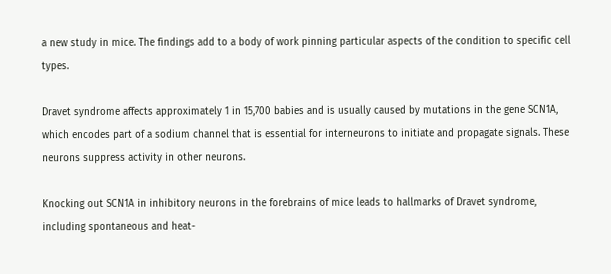a new study in mice. The findings add to a body of work pinning particular aspects of the condition to specific cell types.

Dravet syndrome affects approximately 1 in 15,700 babies and is usually caused by mutations in the gene SCN1A, which encodes part of a sodium channel that is essential for interneurons to initiate and propagate signals. These neurons suppress activity in other neurons.

Knocking out SCN1A in inhibitory neurons in the forebrains of mice leads to hallmarks of Dravet syndrome, including spontaneous and heat-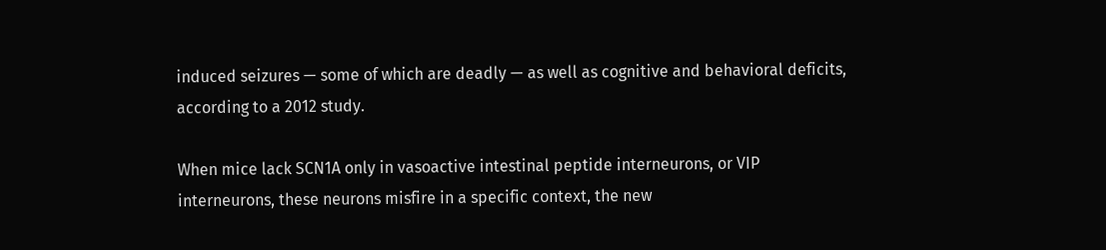induced seizures — some of which are deadly — as well as cognitive and behavioral deficits, according to a 2012 study.

When mice lack SCN1A only in vasoactive intestinal peptide interneurons, or VIP interneurons, these neurons misfire in a specific context, the new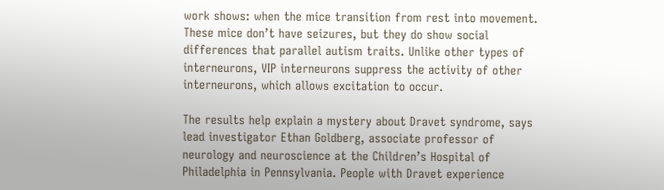work shows: when the mice transition from rest into movement. These mice don’t have seizures, but they do show social differences that parallel autism traits. Unlike other types of interneurons, VIP interneurons suppress the activity of other interneurons, which allows excitation to occur.

The results help explain a mystery about Dravet syndrome, says lead investigator Ethan Goldberg, associate professor of neurology and neuroscience at the Children’s Hospital of Philadelphia in Pennsylvania. People with Dravet experience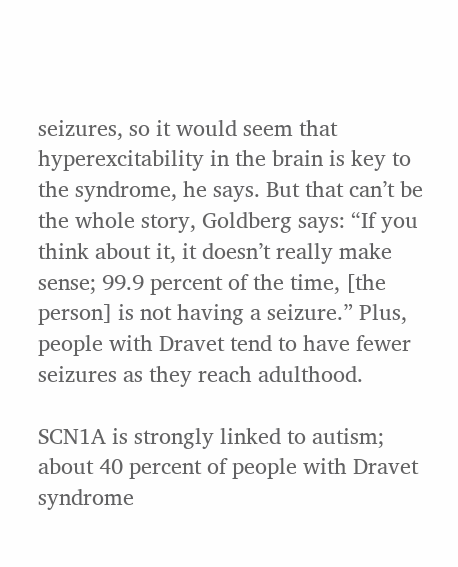seizures, so it would seem that hyperexcitability in the brain is key to the syndrome, he says. But that can’t be the whole story, Goldberg says: “If you think about it, it doesn’t really make sense; 99.9 percent of the time, [the person] is not having a seizure.” Plus, people with Dravet tend to have fewer seizures as they reach adulthood.

SCN1A is strongly linked to autism; about 40 percent of people with Dravet syndrome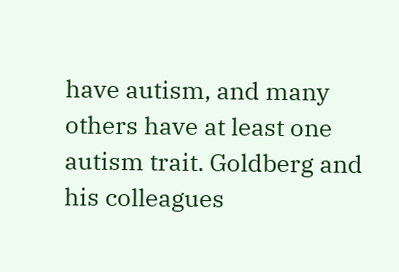have autism, and many others have at least one autism trait. Goldberg and his colleagues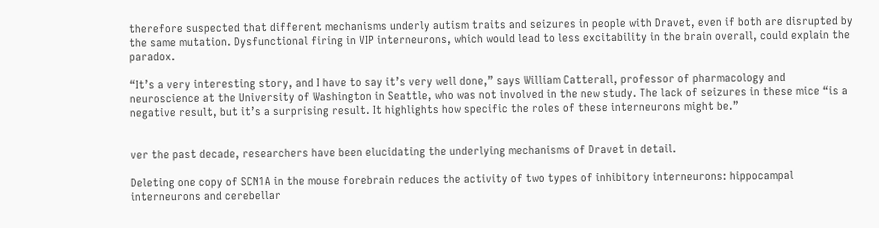therefore suspected that different mechanisms underly autism traits and seizures in people with Dravet, even if both are disrupted by the same mutation. Dysfunctional firing in VIP interneurons, which would lead to less excitability in the brain overall, could explain the paradox.

“It’s a very interesting story, and I have to say it’s very well done,” says William Catterall, professor of pharmacology and neuroscience at the University of Washington in Seattle, who was not involved in the new study. The lack of seizures in these mice “is a negative result, but it’s a surprising result. It highlights how specific the roles of these interneurons might be.”


ver the past decade, researchers have been elucidating the underlying mechanisms of Dravet in detail.

Deleting one copy of SCN1A in the mouse forebrain reduces the activity of two types of inhibitory interneurons: hippocampal interneurons and cerebellar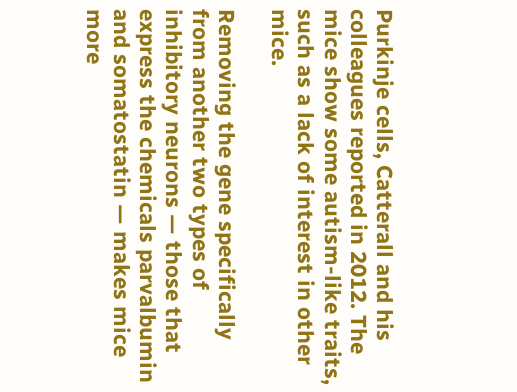Purkinje cells, Catterall and his colleagues reported in 2012. The mice show some autism-like traits, such as a lack of interest in other mice.

Removing the gene specifically from another two types of inhibitory neurons — those that express the chemicals parvalbumin and somatostatin — makes mice more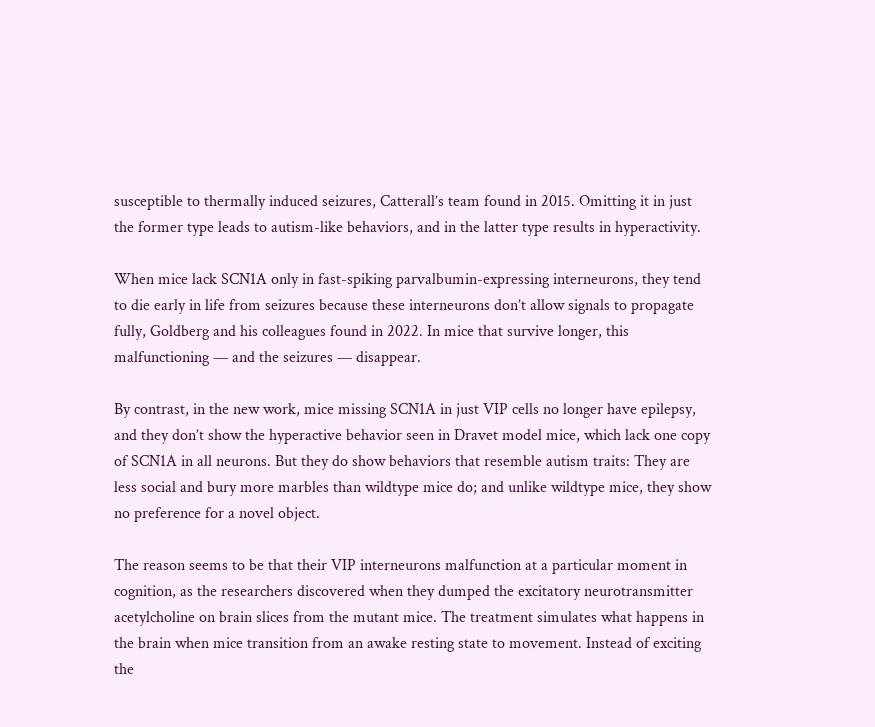susceptible to thermally induced seizures, Catterall’s team found in 2015. Omitting it in just the former type leads to autism-like behaviors, and in the latter type results in hyperactivity.

When mice lack SCN1A only in fast-spiking parvalbumin-expressing interneurons, they tend to die early in life from seizures because these interneurons don’t allow signals to propagate fully, Goldberg and his colleagues found in 2022. In mice that survive longer, this malfunctioning — and the seizures — disappear.

By contrast, in the new work, mice missing SCN1A in just VIP cells no longer have epilepsy, and they don’t show the hyperactive behavior seen in Dravet model mice, which lack one copy of SCN1A in all neurons. But they do show behaviors that resemble autism traits: They are less social and bury more marbles than wildtype mice do; and unlike wildtype mice, they show no preference for a novel object.

The reason seems to be that their VIP interneurons malfunction at a particular moment in cognition, as the researchers discovered when they dumped the excitatory neurotransmitter acetylcholine on brain slices from the mutant mice. The treatment simulates what happens in the brain when mice transition from an awake resting state to movement. Instead of exciting the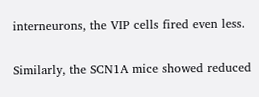interneurons, the VIP cells fired even less.

Similarly, the SCN1A mice showed reduced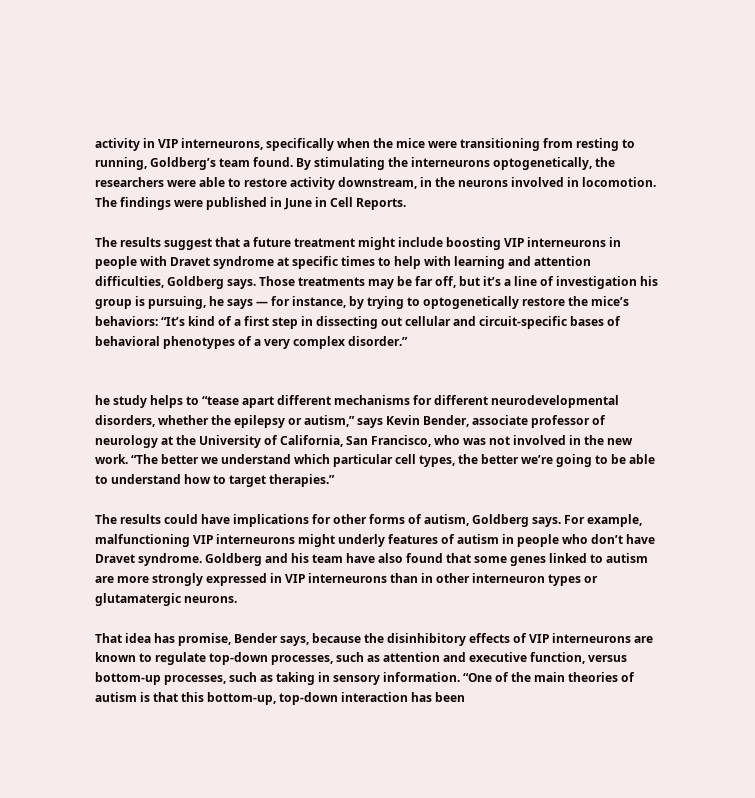activity in VIP interneurons, specifically when the mice were transitioning from resting to running, Goldberg’s team found. By stimulating the interneurons optogenetically, the researchers were able to restore activity downstream, in the neurons involved in locomotion. The findings were published in June in Cell Reports.

The results suggest that a future treatment might include boosting VIP interneurons in people with Dravet syndrome at specific times to help with learning and attention difficulties, Goldberg says. Those treatments may be far off, but it’s a line of investigation his group is pursuing, he says — for instance, by trying to optogenetically restore the mice’s behaviors: “It’s kind of a first step in dissecting out cellular and circuit-specific bases of behavioral phenotypes of a very complex disorder.”


he study helps to “tease apart different mechanisms for different neurodevelopmental disorders, whether the epilepsy or autism,” says Kevin Bender, associate professor of neurology at the University of California, San Francisco, who was not involved in the new work. “The better we understand which particular cell types, the better we’re going to be able to understand how to target therapies.”

The results could have implications for other forms of autism, Goldberg says. For example, malfunctioning VIP interneurons might underly features of autism in people who don’t have Dravet syndrome. Goldberg and his team have also found that some genes linked to autism are more strongly expressed in VIP interneurons than in other interneuron types or glutamatergic neurons.

That idea has promise, Bender says, because the disinhibitory effects of VIP interneurons are known to regulate top-down processes, such as attention and executive function, versus bottom-up processes, such as taking in sensory information. “One of the main theories of autism is that this bottom-up, top-down interaction has been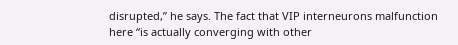disrupted,” he says. The fact that VIP interneurons malfunction here “is actually converging with other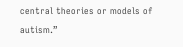central theories or models of autism.”